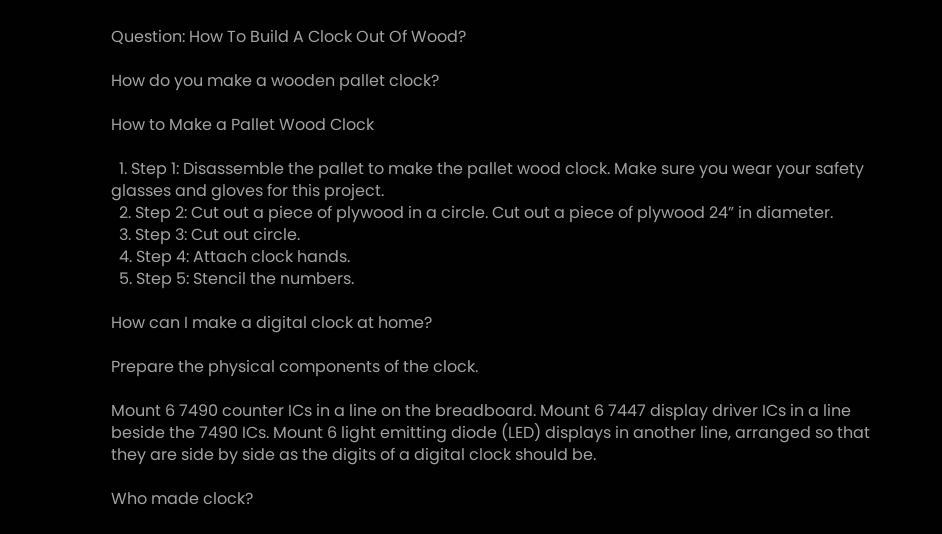Question: How To Build A Clock Out Of Wood?

How do you make a wooden pallet clock?

How to Make a Pallet Wood Clock

  1. Step 1: Disassemble the pallet to make the pallet wood clock. Make sure you wear your safety glasses and gloves for this project.
  2. Step 2: Cut out a piece of plywood in a circle. Cut out a piece of plywood 24” in diameter.
  3. Step 3: Cut out circle.
  4. Step 4: Attach clock hands.
  5. Step 5: Stencil the numbers.

How can I make a digital clock at home?

Prepare the physical components of the clock.

Mount 6 7490 counter ICs in a line on the breadboard. Mount 6 7447 display driver ICs in a line beside the 7490 ICs. Mount 6 light emitting diode (LED) displays in another line, arranged so that they are side by side as the digits of a digital clock should be.

Who made clock?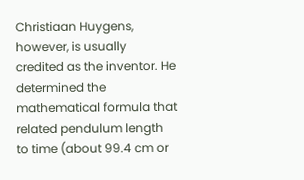Christiaan Huygens, however, is usually credited as the inventor. He determined the mathematical formula that related pendulum length to time (about 99.4 cm or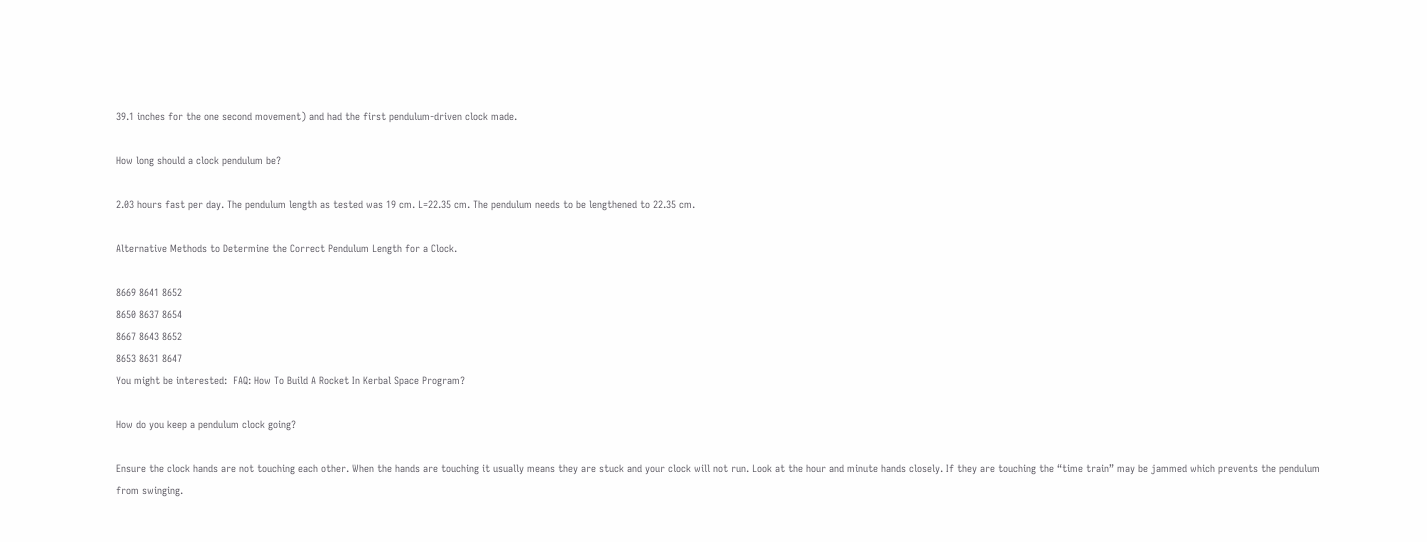39.1 inches for the one second movement) and had the first pendulum-driven clock made.

How long should a clock pendulum be?

2.03 hours fast per day. The pendulum length as tested was 19 cm. L=22.35 cm. The pendulum needs to be lengthened to 22.35 cm.

Alternative Methods to Determine the Correct Pendulum Length for a Clock.

8669 8641 8652
8650 8637 8654
8667 8643 8652
8653 8631 8647
You might be interested:  FAQ: How To Build A Rocket In Kerbal Space Program?

How do you keep a pendulum clock going?

Ensure the clock hands are not touching each other. When the hands are touching it usually means they are stuck and your clock will not run. Look at the hour and minute hands closely. If they are touching the “time train” may be jammed which prevents the pendulum from swinging.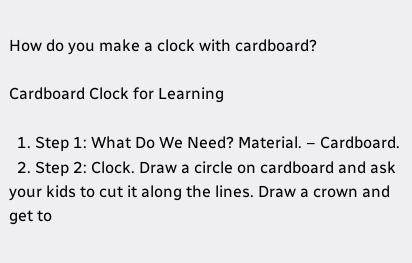How do you make a clock with cardboard?

Cardboard Clock for Learning

  1. Step 1: What Do We Need? Material. – Cardboard.
  2. Step 2: Clock. Draw a circle on cardboard and ask your kids to cut it along the lines. Draw a crown and get to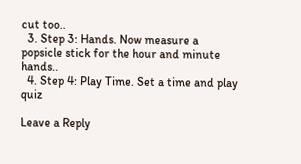cut too..
  3. Step 3: Hands. Now measure a popsicle stick for the hour and minute hands..
  4. Step 4: Play Time. Set a time and play quiz

Leave a Reply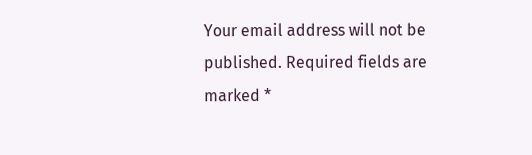Your email address will not be published. Required fields are marked *